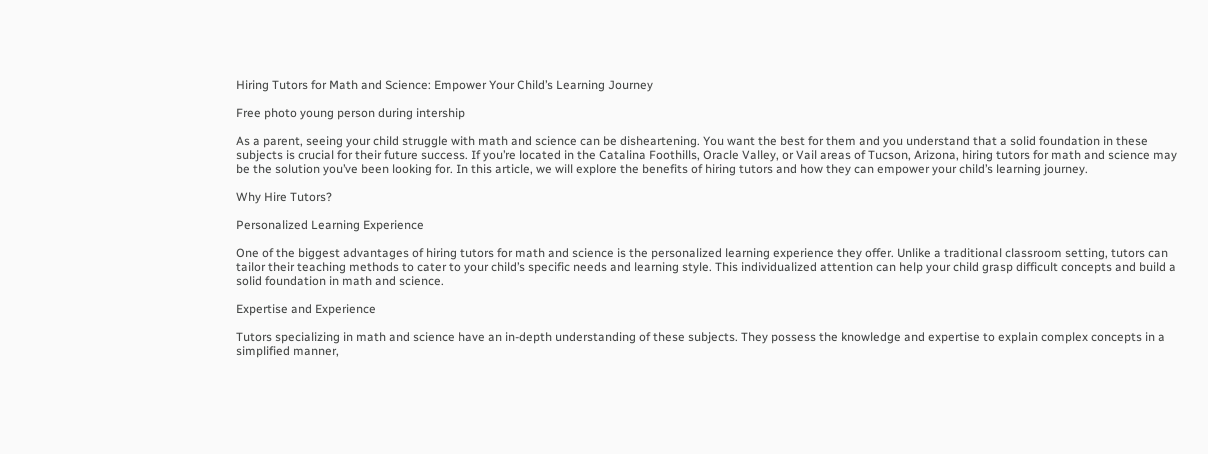Hiring Tutors for Math and Science: Empower Your Child’s Learning Journey

Free photo young person during intership

As a parent, seeing your child struggle with math and science can be disheartening. You want the best for them and you understand that a solid foundation in these subjects is crucial for their future success. If you’re located in the Catalina Foothills, Oracle Valley, or Vail areas of Tucson, Arizona, hiring tutors for math and science may be the solution you’ve been looking for. In this article, we will explore the benefits of hiring tutors and how they can empower your child’s learning journey.

Why Hire Tutors?

Personalized Learning Experience

One of the biggest advantages of hiring tutors for math and science is the personalized learning experience they offer. Unlike a traditional classroom setting, tutors can tailor their teaching methods to cater to your child’s specific needs and learning style. This individualized attention can help your child grasp difficult concepts and build a solid foundation in math and science.

Expertise and Experience

Tutors specializing in math and science have an in-depth understanding of these subjects. They possess the knowledge and expertise to explain complex concepts in a simplified manner,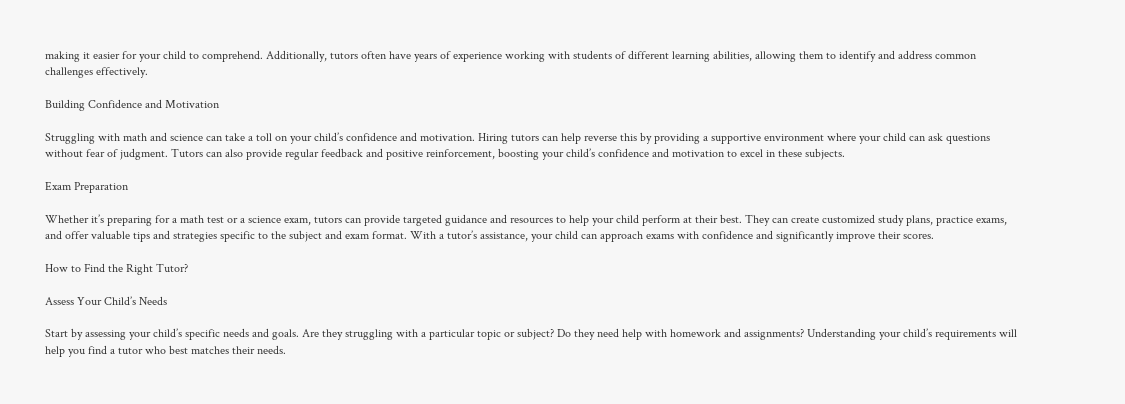making it easier for your child to comprehend. Additionally, tutors often have years of experience working with students of different learning abilities, allowing them to identify and address common challenges effectively.

Building Confidence and Motivation

Struggling with math and science can take a toll on your child’s confidence and motivation. Hiring tutors can help reverse this by providing a supportive environment where your child can ask questions without fear of judgment. Tutors can also provide regular feedback and positive reinforcement, boosting your child’s confidence and motivation to excel in these subjects.

Exam Preparation

Whether it’s preparing for a math test or a science exam, tutors can provide targeted guidance and resources to help your child perform at their best. They can create customized study plans, practice exams, and offer valuable tips and strategies specific to the subject and exam format. With a tutor’s assistance, your child can approach exams with confidence and significantly improve their scores.

How to Find the Right Tutor?

Assess Your Child’s Needs

Start by assessing your child’s specific needs and goals. Are they struggling with a particular topic or subject? Do they need help with homework and assignments? Understanding your child’s requirements will help you find a tutor who best matches their needs.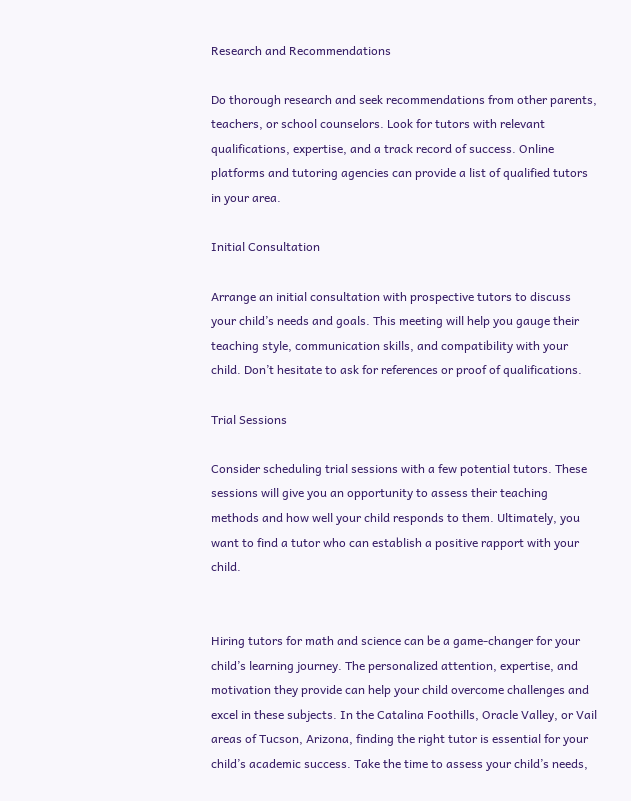Research and Recommendations

Do thorough research and seek recommendations from other parents, teachers, or school counselors. Look for tutors with relevant qualifications, expertise, and a track record of success. Online platforms and tutoring agencies can provide a list of qualified tutors in your area.

Initial Consultation

Arrange an initial consultation with prospective tutors to discuss your child’s needs and goals. This meeting will help you gauge their teaching style, communication skills, and compatibility with your child. Don’t hesitate to ask for references or proof of qualifications.

Trial Sessions

Consider scheduling trial sessions with a few potential tutors. These sessions will give you an opportunity to assess their teaching methods and how well your child responds to them. Ultimately, you want to find a tutor who can establish a positive rapport with your child.


Hiring tutors for math and science can be a game-changer for your child’s learning journey. The personalized attention, expertise, and motivation they provide can help your child overcome challenges and excel in these subjects. In the Catalina Foothills, Oracle Valley, or Vail areas of Tucson, Arizona, finding the right tutor is essential for your child’s academic success. Take the time to assess your child’s needs,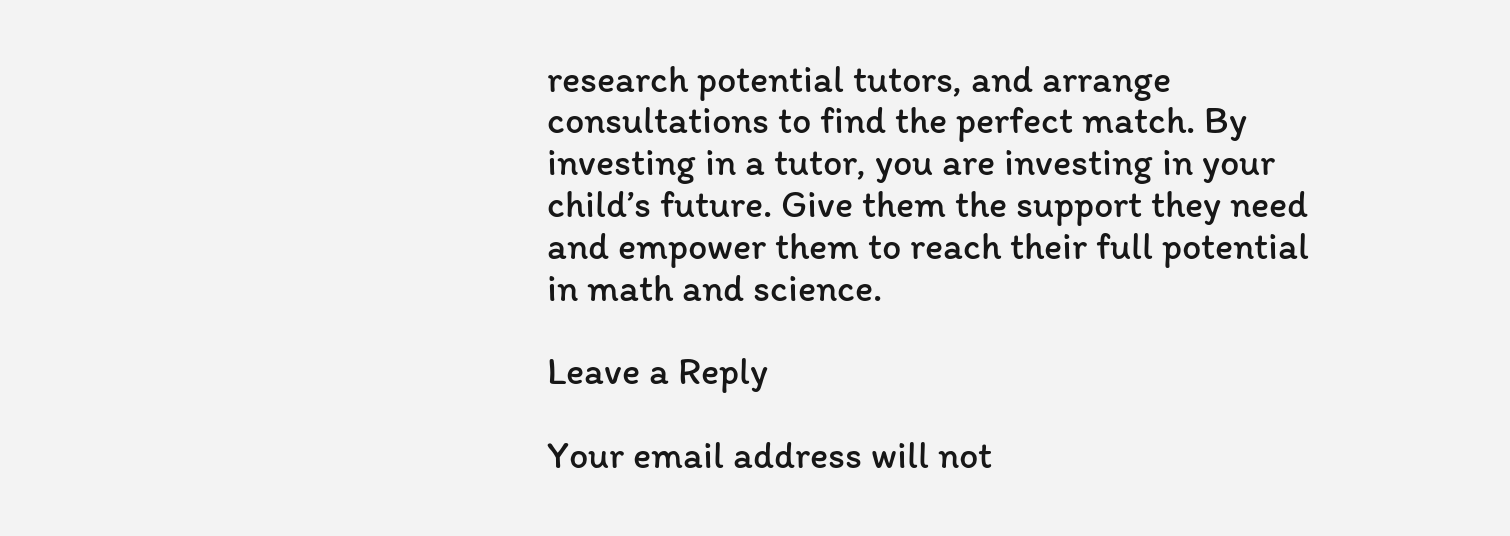research potential tutors, and arrange consultations to find the perfect match. By investing in a tutor, you are investing in your child’s future. Give them the support they need and empower them to reach their full potential in math and science.

Leave a Reply

Your email address will not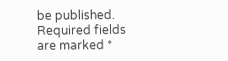be published. Required fields are marked *